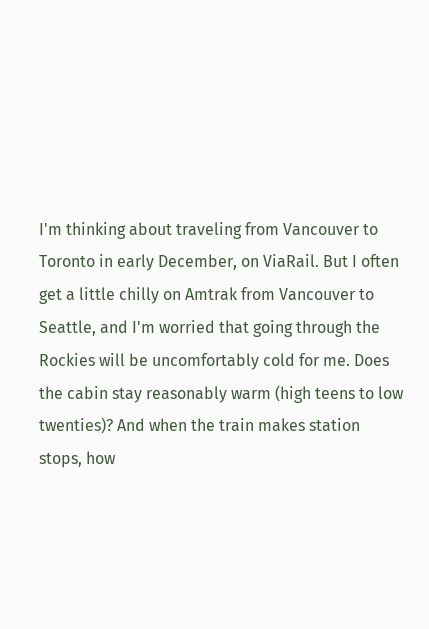I'm thinking about traveling from Vancouver to Toronto in early December, on ViaRail. But I often get a little chilly on Amtrak from Vancouver to Seattle, and I'm worried that going through the Rockies will be uncomfortably cold for me. Does the cabin stay reasonably warm (high teens to low twenties)? And when the train makes station stops, how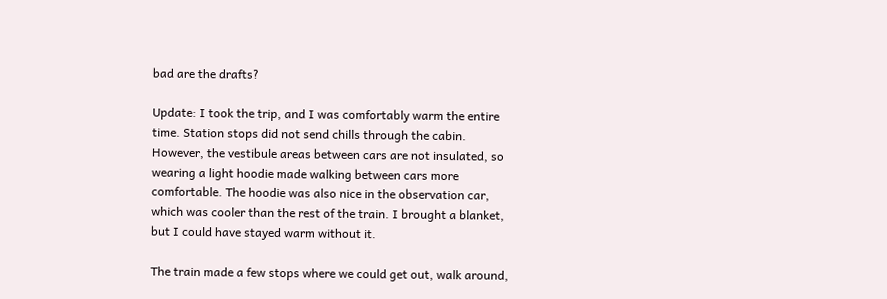bad are the drafts?

Update: I took the trip, and I was comfortably warm the entire time. Station stops did not send chills through the cabin. However, the vestibule areas between cars are not insulated, so wearing a light hoodie made walking between cars more comfortable. The hoodie was also nice in the observation car, which was cooler than the rest of the train. I brought a blanket, but I could have stayed warm without it.

The train made a few stops where we could get out, walk around,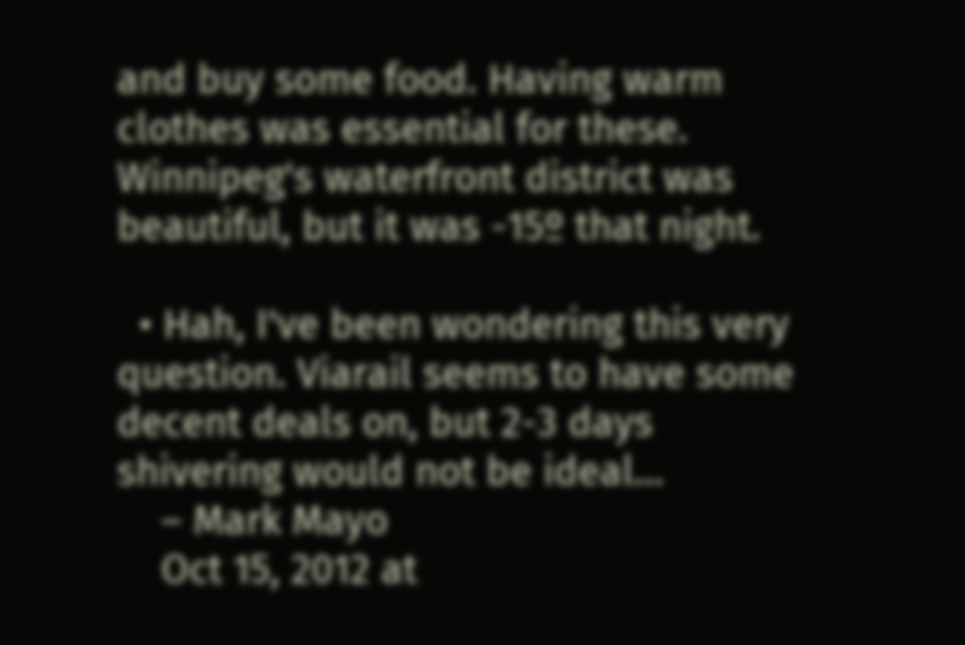and buy some food. Having warm clothes was essential for these. Winnipeg's waterfront district was beautiful, but it was -15º that night.

  • Hah, I've been wondering this very question. Viarail seems to have some decent deals on, but 2-3 days shivering would not be ideal...
    – Mark Mayo
    Oct 15, 2012 at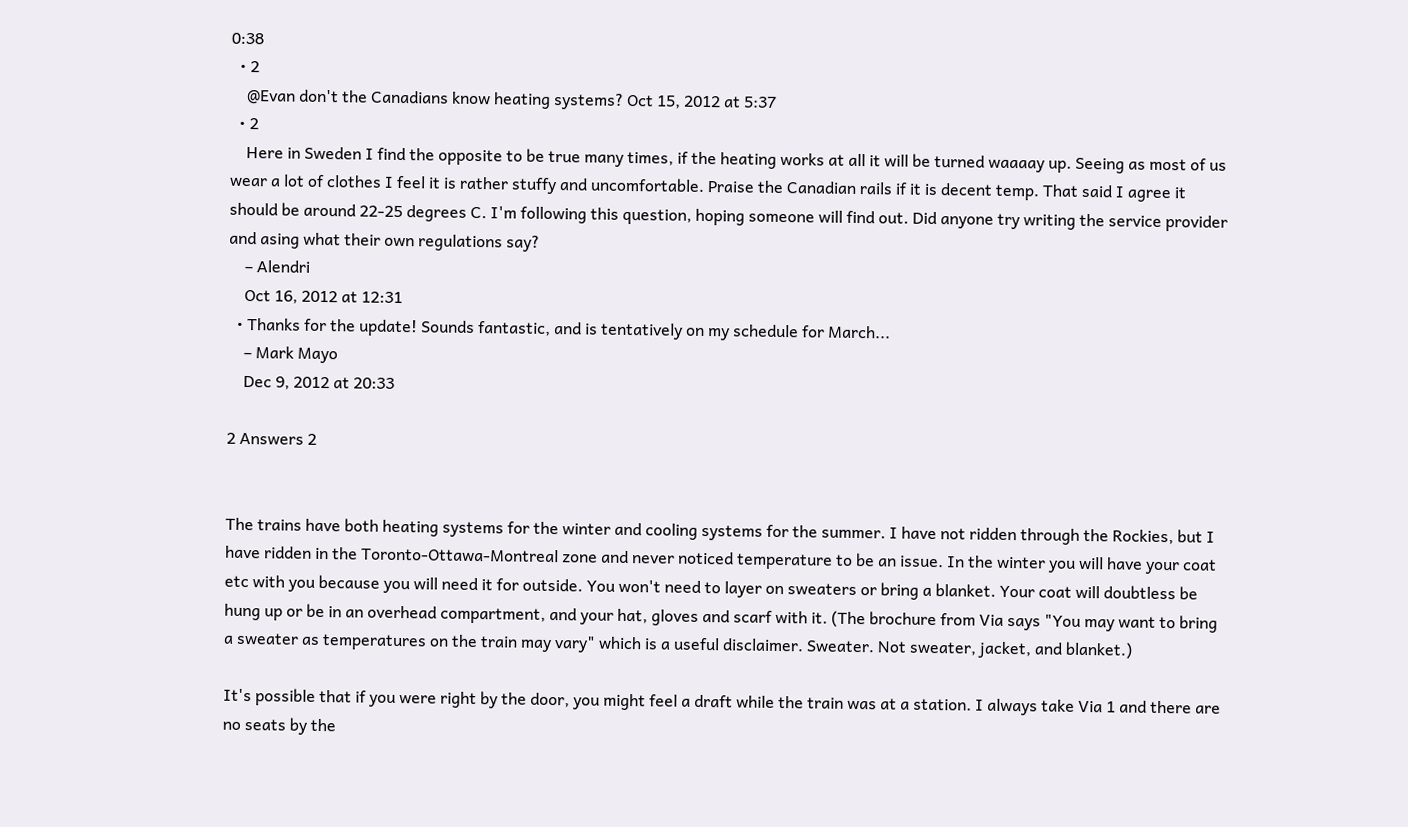0:38
  • 2
    @Evan don't the Canadians know heating systems? Oct 15, 2012 at 5:37
  • 2
    Here in Sweden I find the opposite to be true many times, if the heating works at all it will be turned waaaay up. Seeing as most of us wear a lot of clothes I feel it is rather stuffy and uncomfortable. Praise the Canadian rails if it is decent temp. That said I agree it should be around 22-25 degrees C. I'm following this question, hoping someone will find out. Did anyone try writing the service provider and asing what their own regulations say?
    – Alendri
    Oct 16, 2012 at 12:31
  • Thanks for the update! Sounds fantastic, and is tentatively on my schedule for March...
    – Mark Mayo
    Dec 9, 2012 at 20:33

2 Answers 2


The trains have both heating systems for the winter and cooling systems for the summer. I have not ridden through the Rockies, but I have ridden in the Toronto-Ottawa-Montreal zone and never noticed temperature to be an issue. In the winter you will have your coat etc with you because you will need it for outside. You won't need to layer on sweaters or bring a blanket. Your coat will doubtless be hung up or be in an overhead compartment, and your hat, gloves and scarf with it. (The brochure from Via says "You may want to bring a sweater as temperatures on the train may vary" which is a useful disclaimer. Sweater. Not sweater, jacket, and blanket.)

It's possible that if you were right by the door, you might feel a draft while the train was at a station. I always take Via 1 and there are no seats by the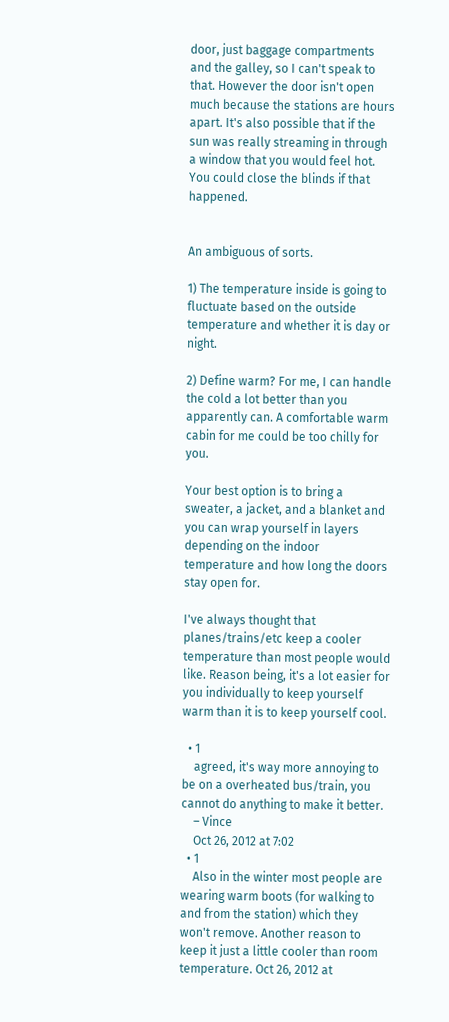door, just baggage compartments and the galley, so I can't speak to that. However the door isn't open much because the stations are hours apart. It's also possible that if the sun was really streaming in through a window that you would feel hot. You could close the blinds if that happened.


An ambiguous of sorts.

1) The temperature inside is going to fluctuate based on the outside temperature and whether it is day or night.

2) Define warm? For me, I can handle the cold a lot better than you apparently can. A comfortable warm cabin for me could be too chilly for you.

Your best option is to bring a sweater, a jacket, and a blanket and you can wrap yourself in layers depending on the indoor temperature and how long the doors stay open for.

I've always thought that planes/trains/etc keep a cooler temperature than most people would like. Reason being, it's a lot easier for you individually to keep yourself warm than it is to keep yourself cool.

  • 1
    agreed, it's way more annoying to be on a overheated bus/train, you cannot do anything to make it better.
    – Vince
    Oct 26, 2012 at 7:02
  • 1
    Also in the winter most people are wearing warm boots (for walking to and from the station) which they won't remove. Another reason to keep it just a little cooler than room temperature. Oct 26, 2012 at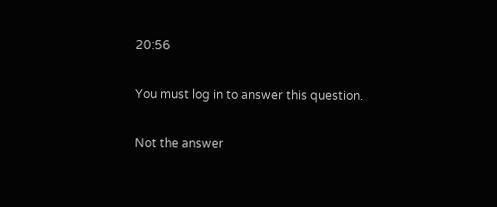20:56

You must log in to answer this question.

Not the answer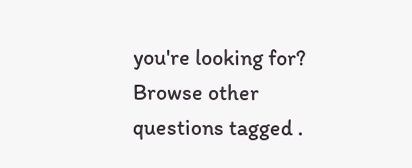you're looking for? Browse other questions tagged .